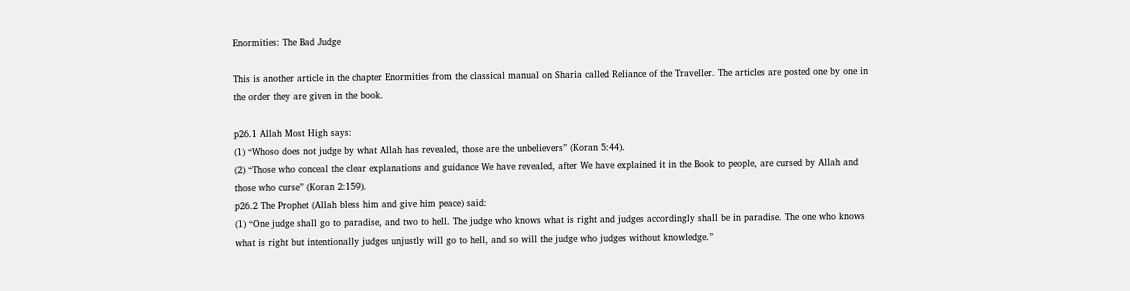Enormities: The Bad Judge

This is another article in the chapter Enormities from the classical manual on Sharia called Reliance of the Traveller. The articles are posted one by one in the order they are given in the book.

p26.1 Allah Most High says:
(1) “Whoso does not judge by what Allah has revealed, those are the unbelievers” (Koran 5:44).
(2) “Those who conceal the clear explanations and guidance We have revealed, after We have explained it in the Book to people, are cursed by Allah and those who curse” (Koran 2:159).
p26.2 The Prophet (Allah bless him and give him peace) said:
(1) “One judge shall go to paradise, and two to hell. The judge who knows what is right and judges accordingly shall be in paradise. The one who knows what is right but intentionally judges unjustly will go to hell, and so will the judge who judges without knowledge.”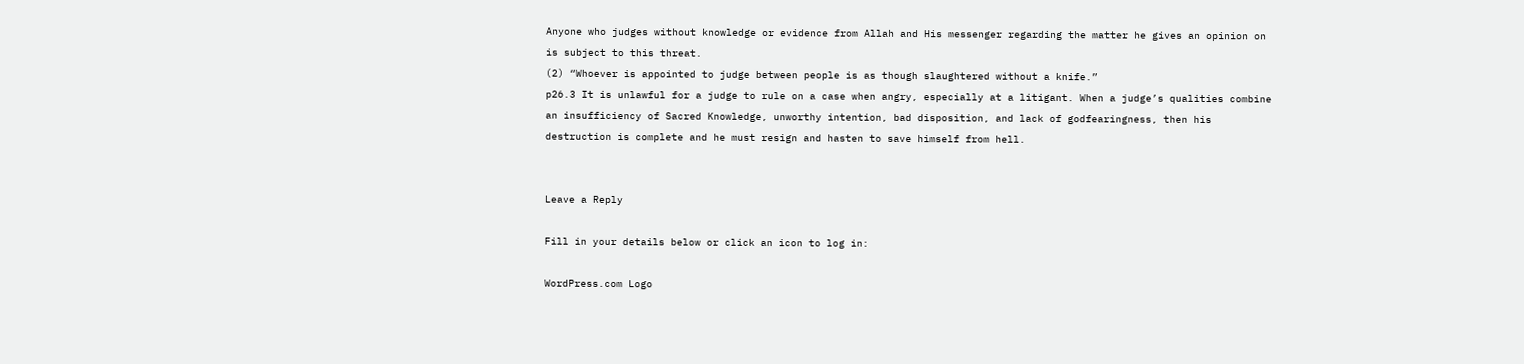Anyone who judges without knowledge or evidence from Allah and His messenger regarding the matter he gives an opinion on is subject to this threat.
(2) “Whoever is appointed to judge between people is as though slaughtered without a knife.”
p26.3 It is unlawful for a judge to rule on a case when angry, especially at a litigant. When a judge’s qualities combine an insufficiency of Sacred Knowledge, unworthy intention, bad disposition, and lack of godfearingness, then his destruction is complete and he must resign and hasten to save himself from hell.


Leave a Reply

Fill in your details below or click an icon to log in:

WordPress.com Logo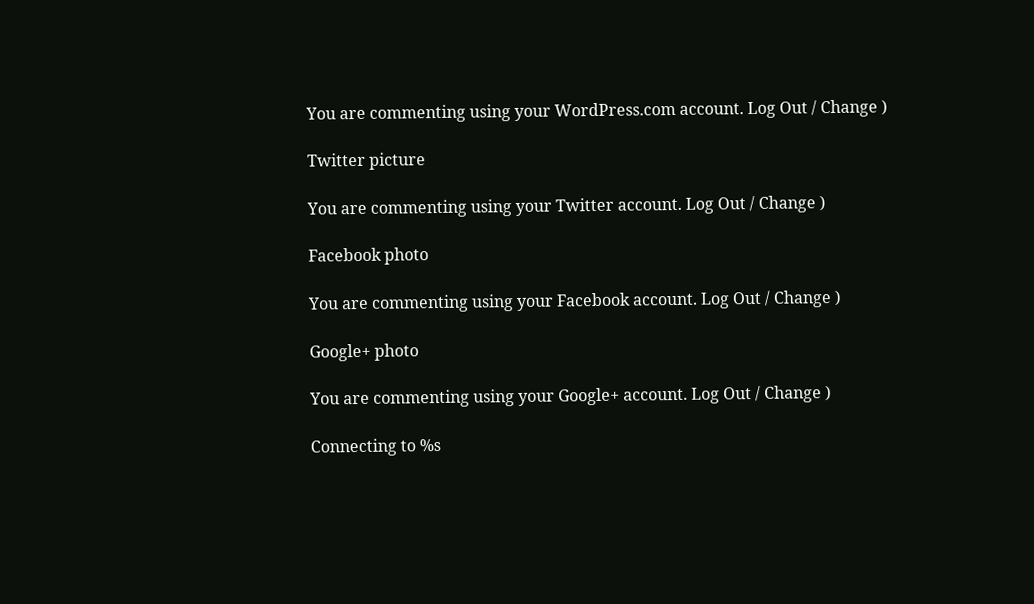You are commenting using your WordPress.com account. Log Out / Change )

Twitter picture

You are commenting using your Twitter account. Log Out / Change )

Facebook photo

You are commenting using your Facebook account. Log Out / Change )

Google+ photo

You are commenting using your Google+ account. Log Out / Change )

Connecting to %s